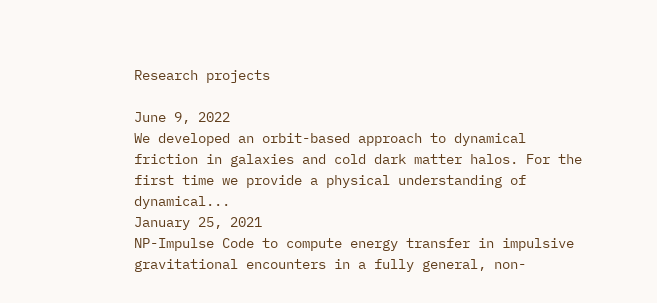Research projects

June 9, 2022
We developed an orbit-based approach to dynamical friction in galaxies and cold dark matter halos. For the first time we provide a physical understanding of dynamical...
January 25, 2021
NP-Impulse Code to compute energy transfer in impulsive gravitational encounters in a fully general, non-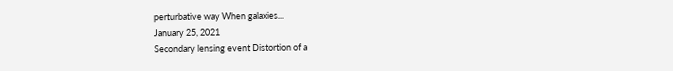perturbative way When galaxies...
January 25, 2021
Secondary lensing event Distortion of a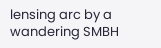lensing arc by a wandering SMBH